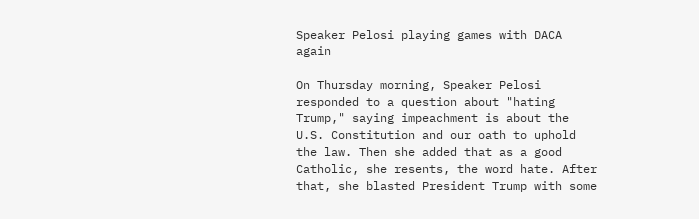Speaker Pelosi playing games with DACA again

On Thursday morning, Speaker Pelosi responded to a question about "hating Trump," saying impeachment is about the U.S. Constitution and our oath to uphold the law. Then she added that as a good Catholic, she resents, the word hate. After that, she blasted President Trump with some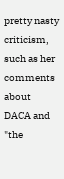pretty nasty criticism, such as her comments about DACA and "the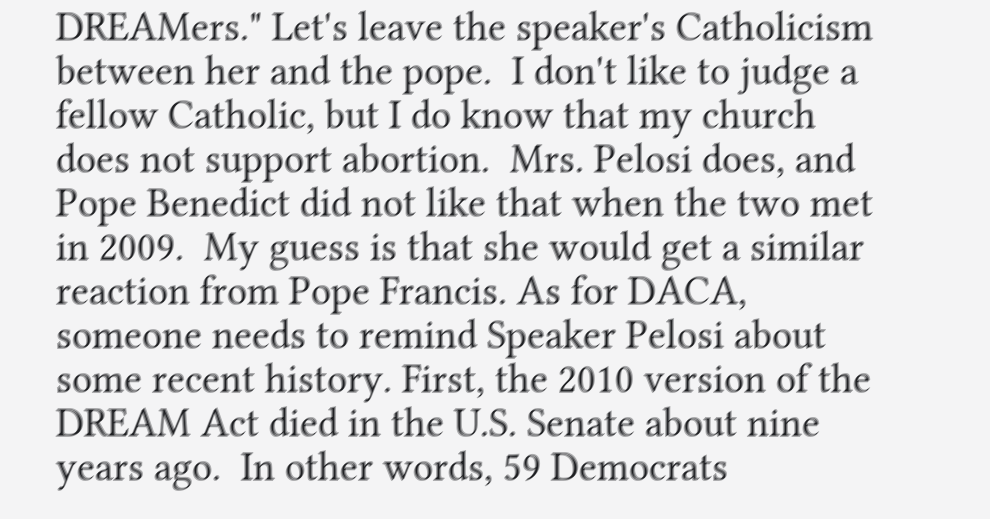DREAMers." Let's leave the speaker's Catholicism between her and the pope.  I don't like to judge a fellow Catholic, but I do know that my church does not support abortion.  Mrs. Pelosi does, and Pope Benedict did not like that when the two met in 2009.  My guess is that she would get a similar reaction from Pope Francis. As for DACA, someone needs to remind Speaker Pelosi about some recent history. First, the 2010 version of the DREAM Act died in the U.S. Senate about nine years ago.  In other words, 59 Democrats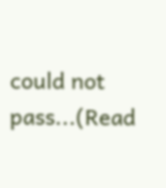could not pass...(Read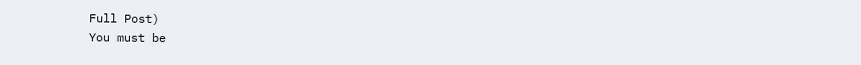Full Post)
You must be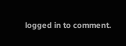logged in to comment.